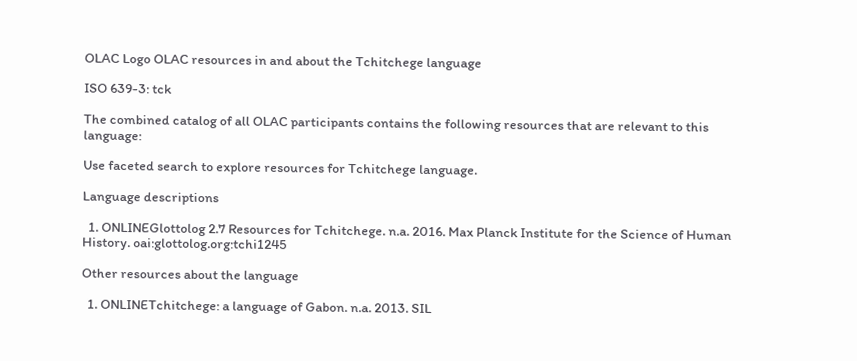OLAC Logo OLAC resources in and about the Tchitchege language

ISO 639-3: tck

The combined catalog of all OLAC participants contains the following resources that are relevant to this language:

Use faceted search to explore resources for Tchitchege language.

Language descriptions

  1. ONLINEGlottolog 2.7 Resources for Tchitchege. n.a. 2016. Max Planck Institute for the Science of Human History. oai:glottolog.org:tchi1245

Other resources about the language

  1. ONLINETchitchege: a language of Gabon. n.a. 2013. SIL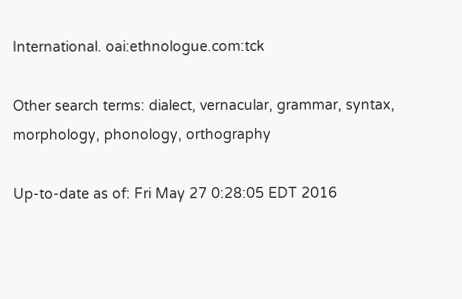International. oai:ethnologue.com:tck

Other search terms: dialect, vernacular, grammar, syntax, morphology, phonology, orthography

Up-to-date as of: Fri May 27 0:28:05 EDT 2016